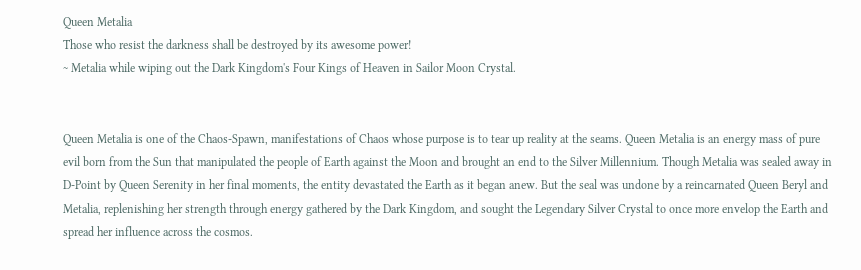Queen Metalia
Those who resist the darkness shall be destroyed by its awesome power!
~ Metalia while wiping out the Dark Kingdom's Four Kings of Heaven in Sailor Moon Crystal.


Queen Metalia is one of the Chaos-Spawn, manifestations of Chaos whose purpose is to tear up reality at the seams. Queen Metalia is an energy mass of pure evil born from the Sun that manipulated the people of Earth against the Moon and brought an end to the Silver Millennium. Though Metalia was sealed away in D-Point by Queen Serenity in her final moments, the entity devastated the Earth as it began anew. But the seal was undone by a reincarnated Queen Beryl and Metalia, replenishing her strength through energy gathered by the Dark Kingdom, and sought the Legendary Silver Crystal to once more envelop the Earth and spread her influence across the cosmos.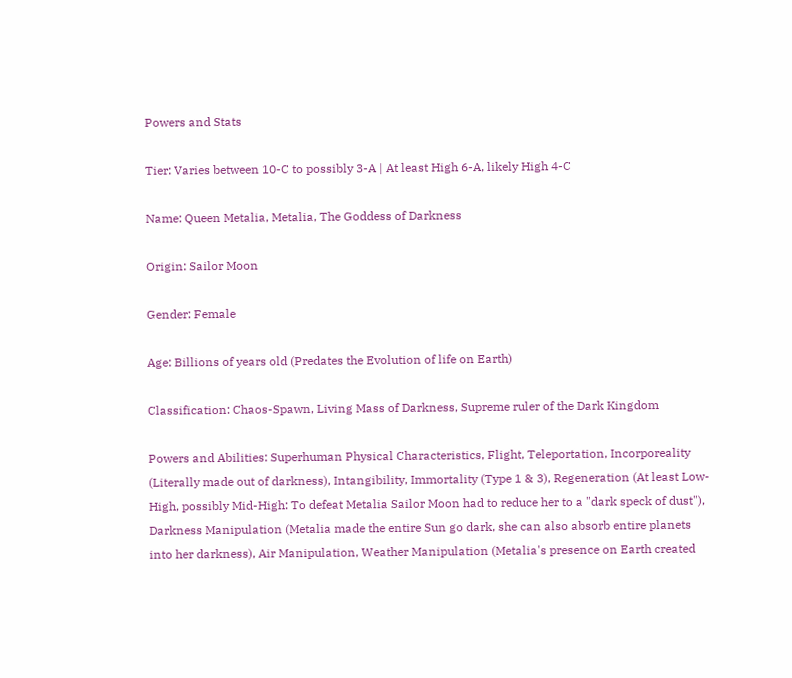Powers and Stats

Tier: Varies between 10-C to possibly 3-A | At least High 6-A, likely High 4-C

Name: Queen Metalia, Metalia, The Goddess of Darkness

Origin: Sailor Moon

Gender: Female

Age: Billions of years old (Predates the Evolution of life on Earth)

Classification: Chaos-Spawn, Living Mass of Darkness, Supreme ruler of the Dark Kingdom

Powers and Abilities: Superhuman Physical Characteristics, Flight, Teleportation, Incorporeality (Literally made out of darkness), Intangibility, Immortality (Type 1 & 3), Regeneration (At least Low-High, possibly Mid-High: To defeat Metalia Sailor Moon had to reduce her to a "dark speck of dust"), Darkness Manipulation (Metalia made the entire Sun go dark, she can also absorb entire planets into her darkness), Air Manipulation, Weather Manipulation (Metalia's presence on Earth created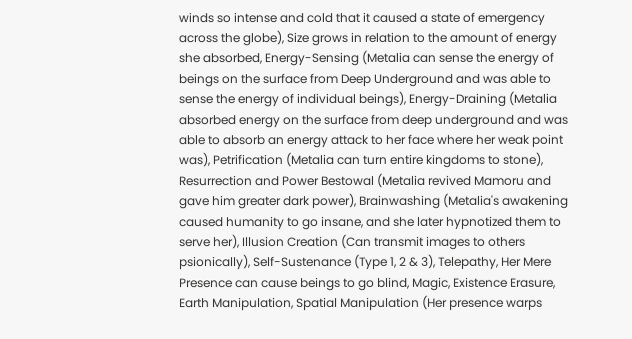winds so intense and cold that it caused a state of emergency across the globe), Size grows in relation to the amount of energy she absorbed, Energy-Sensing (Metalia can sense the energy of beings on the surface from Deep Underground and was able to sense the energy of individual beings), Energy-Draining (Metalia absorbed energy on the surface from deep underground and was able to absorb an energy attack to her face where her weak point was), Petrification (Metalia can turn entire kingdoms to stone), Resurrection and Power Bestowal (Metalia revived Mamoru and gave him greater dark power), Brainwashing (Metalia's awakening caused humanity to go insane, and she later hypnotized them to serve her), Illusion Creation (Can transmit images to others psionically), Self-Sustenance (Type 1, 2 & 3), Telepathy, Her Mere Presence can cause beings to go blind, Magic, Existence Erasure, Earth Manipulation, Spatial Manipulation (Her presence warps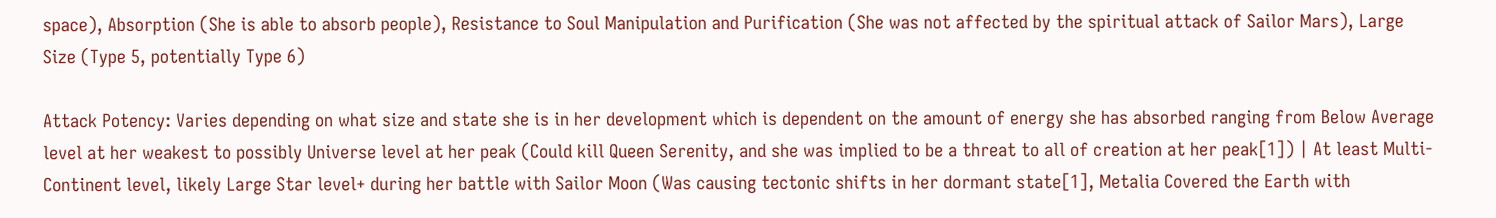space), Absorption (She is able to absorb people), Resistance to Soul Manipulation and Purification (She was not affected by the spiritual attack of Sailor Mars), Large Size (Type 5, potentially Type 6)

Attack Potency: Varies depending on what size and state she is in her development which is dependent on the amount of energy she has absorbed ranging from Below Average level at her weakest to possibly Universe level at her peak (Could kill Queen Serenity, and she was implied to be a threat to all of creation at her peak[1]) | At least Multi-Continent level, likely Large Star level+ during her battle with Sailor Moon (Was causing tectonic shifts in her dormant state[1], Metalia Covered the Earth with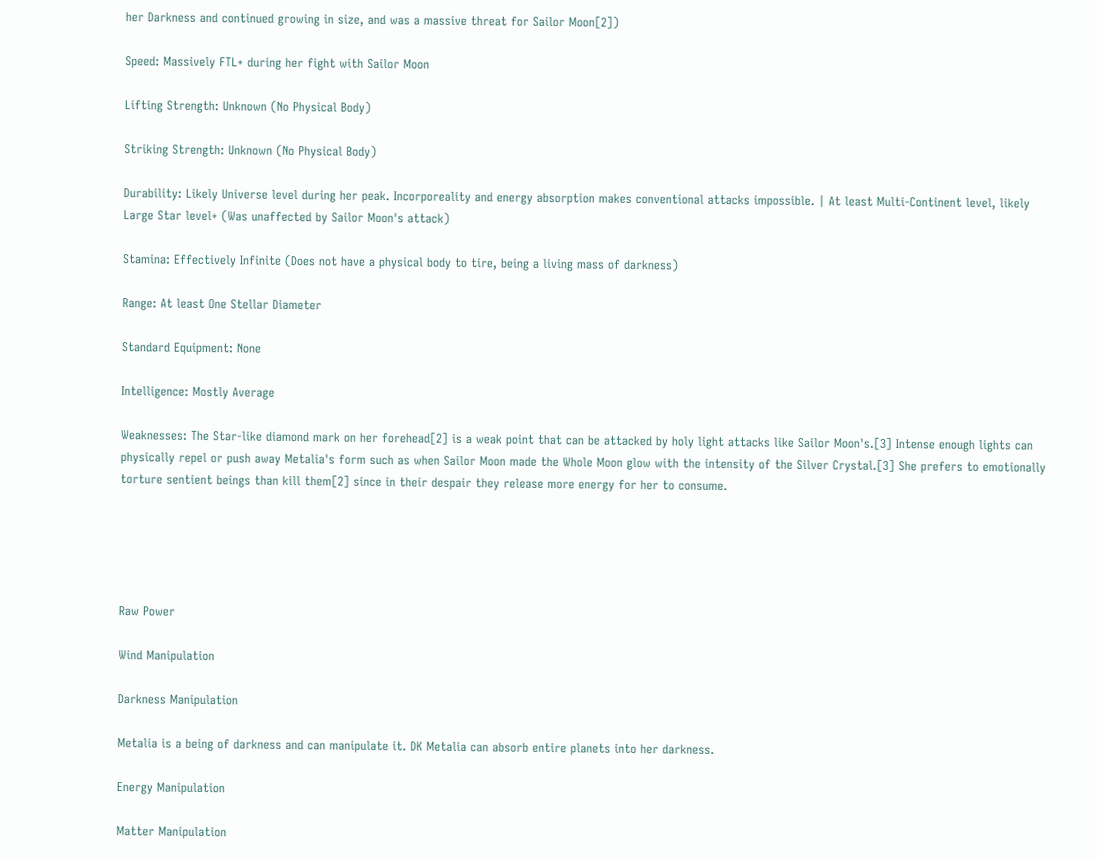her Darkness and continued growing in size, and was a massive threat for Sailor Moon[2])

Speed: Massively FTL+ during her fight with Sailor Moon

Lifting Strength: Unknown (No Physical Body)

Striking Strength: Unknown (No Physical Body)

Durability: Likely Universe level during her peak. Incorporeality and energy absorption makes conventional attacks impossible. | At least Multi-Continent level, likely Large Star level+ (Was unaffected by Sailor Moon's attack)

Stamina: Effectively Infinite (Does not have a physical body to tire, being a living mass of darkness)

Range: At least One Stellar Diameter

Standard Equipment: None

Intelligence: Mostly Average

Weaknesses: The Star-like diamond mark on her forehead[2] is a weak point that can be attacked by holy light attacks like Sailor Moon's.[3] Intense enough lights can physically repel or push away Metalia's form such as when Sailor Moon made the Whole Moon glow with the intensity of the Silver Crystal.[3] She prefers to emotionally torture sentient beings than kill them[2] since in their despair they release more energy for her to consume.





Raw Power

Wind Manipulation

Darkness Manipulation

Metalia is a being of darkness and can manipulate it. DK Metalia can absorb entire planets into her darkness.

Energy Manipulation

Matter Manipulation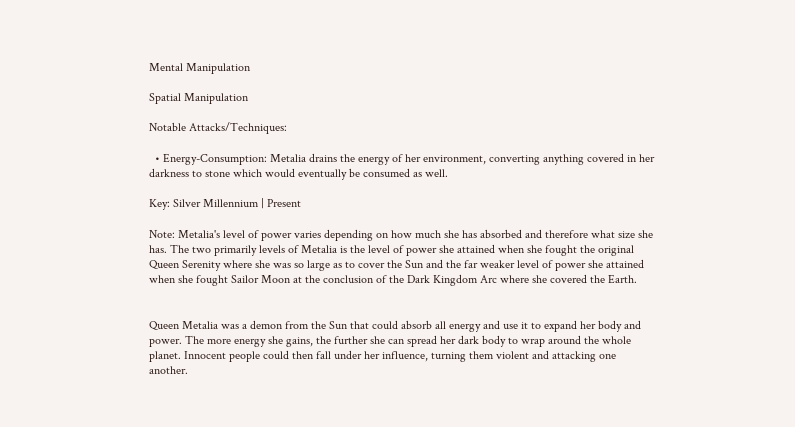Mental Manipulation

Spatial Manipulation

Notable Attacks/Techniques:

  • Energy-Consumption: Metalia drains the energy of her environment, converting anything covered in her darkness to stone which would eventually be consumed as well.

Key: Silver Millennium | Present

Note: Metalia's level of power varies depending on how much she has absorbed and therefore what size she has. The two primarily levels of Metalia is the level of power she attained when she fought the original Queen Serenity where she was so large as to cover the Sun and the far weaker level of power she attained when she fought Sailor Moon at the conclusion of the Dark Kingdom Arc where she covered the Earth.


Queen Metalia was a demon from the Sun that could absorb all energy and use it to expand her body and power. The more energy she gains, the further she can spread her dark body to wrap around the whole planet. Innocent people could then fall under her influence, turning them violent and attacking one another.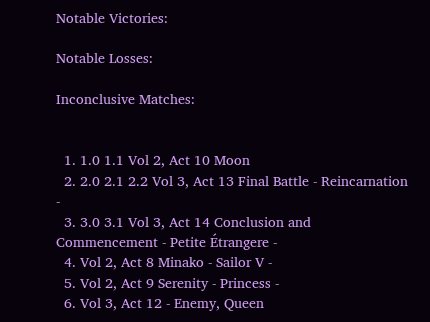Notable Victories:

Notable Losses:

Inconclusive Matches:


  1. 1.0 1.1 Vol 2, Act 10 Moon
  2. 2.0 2.1 2.2 Vol 3, Act 13 Final Battle - Reincarnation -
  3. 3.0 3.1 Vol 3, Act 14 Conclusion and Commencement - Petite Étrangere -
  4. Vol 2, Act 8 Minako - Sailor V -
  5. Vol 2, Act 9 Serenity - Princess -
  6. Vol 3, Act 12 - Enemy, Queen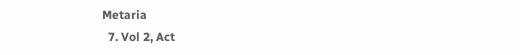Metaria
  7. Vol 2, Act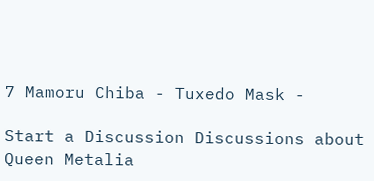7 Mamoru Chiba - Tuxedo Mask -

Start a Discussion Discussions about Queen Metalia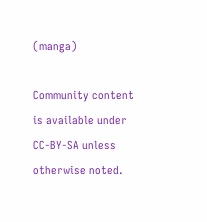(manga)

Community content is available under CC-BY-SA unless otherwise noted.